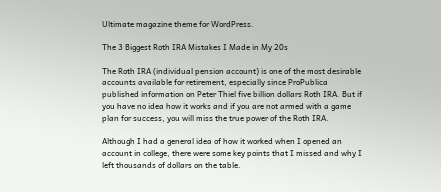Ultimate magazine theme for WordPress.

The 3 Biggest Roth IRA Mistakes I Made in My 20s

The Roth IRA (individual pension account) is one of the most desirable accounts available for retirement, especially since ProPublica published information on Peter Thiel five billion dollars Roth IRA. But if you have no idea how it works and if you are not armed with a game plan for success, you will miss the true power of the Roth IRA.

Although I had a general idea of how it worked when I opened an account in college, there were some key points that I missed and why I left thousands of dollars on the table.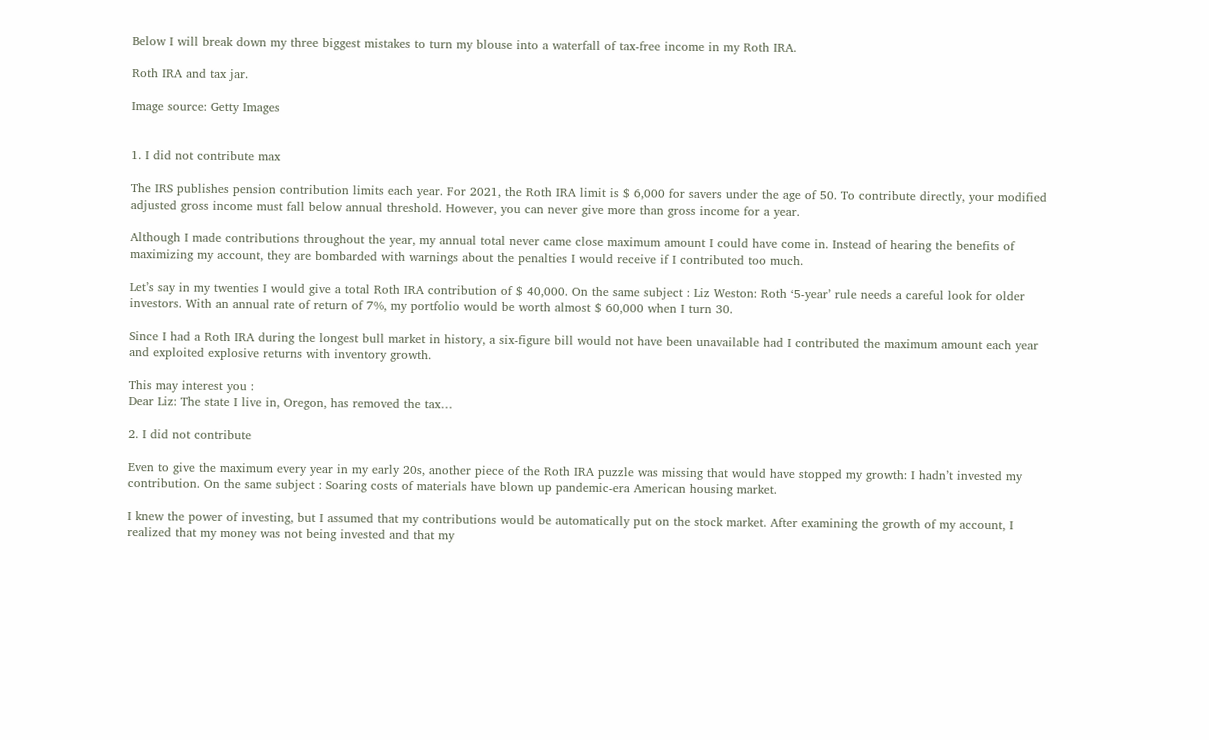Below I will break down my three biggest mistakes to turn my blouse into a waterfall of tax-free income in my Roth IRA.

Roth IRA and tax jar.

Image source: Getty Images


1. I did not contribute max

The IRS publishes pension contribution limits each year. For 2021, the Roth IRA limit is $ 6,000 for savers under the age of 50. To contribute directly, your modified adjusted gross income must fall below annual threshold. However, you can never give more than gross income for a year.

Although I made contributions throughout the year, my annual total never came close maximum amount I could have come in. Instead of hearing the benefits of maximizing my account, they are bombarded with warnings about the penalties I would receive if I contributed too much.

Let’s say in my twenties I would give a total Roth IRA contribution of $ 40,000. On the same subject : Liz Weston: Roth ‘5-year’ rule needs a careful look for older investors. With an annual rate of return of 7%, my portfolio would be worth almost $ 60,000 when I turn 30.

Since I had a Roth IRA during the longest bull market in history, a six-figure bill would not have been unavailable had I contributed the maximum amount each year and exploited explosive returns with inventory growth.

This may interest you :
Dear Liz: The state I live in, Oregon, has removed the tax…

2. I did not contribute

Even to give the maximum every year in my early 20s, another piece of the Roth IRA puzzle was missing that would have stopped my growth: I hadn’t invested my contribution. On the same subject : Soaring costs of materials have blown up pandemic-era American housing market.

I knew the power of investing, but I assumed that my contributions would be automatically put on the stock market. After examining the growth of my account, I realized that my money was not being invested and that my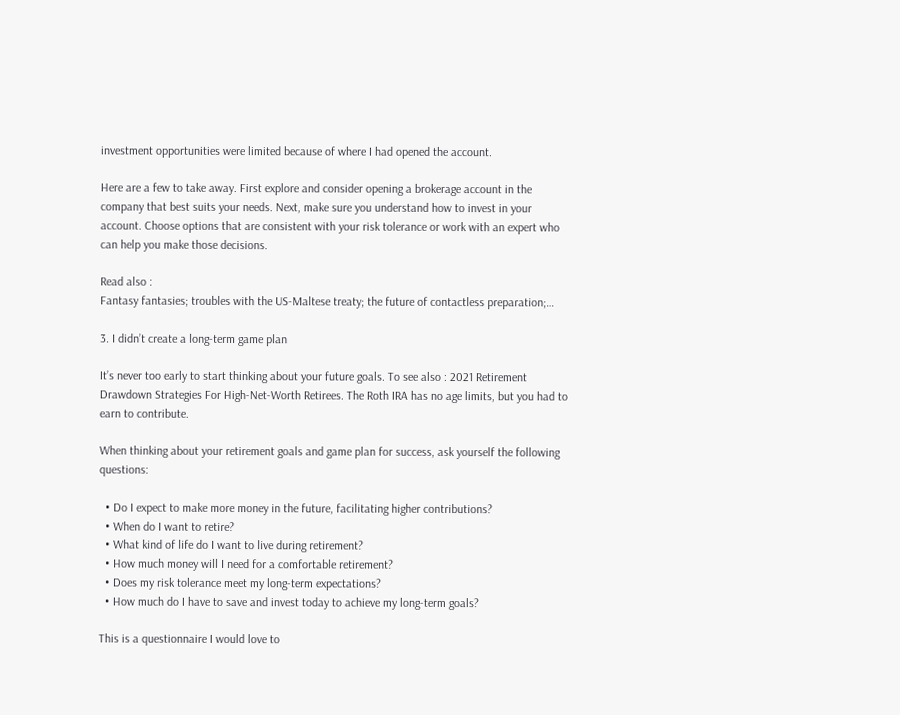investment opportunities were limited because of where I had opened the account.

Here are a few to take away. First explore and consider opening a brokerage account in the company that best suits your needs. Next, make sure you understand how to invest in your account. Choose options that are consistent with your risk tolerance or work with an expert who can help you make those decisions.

Read also :
Fantasy fantasies; troubles with the US-Maltese treaty; the future of contactless preparation;…

3. I didn’t create a long-term game plan

It’s never too early to start thinking about your future goals. To see also : 2021 Retirement Drawdown Strategies For High-Net-Worth Retirees. The Roth IRA has no age limits, but you had to earn to contribute.

When thinking about your retirement goals and game plan for success, ask yourself the following questions:

  • Do I expect to make more money in the future, facilitating higher contributions?
  • When do I want to retire?
  • What kind of life do I want to live during retirement?
  • How much money will I need for a comfortable retirement?
  • Does my risk tolerance meet my long-term expectations?
  • How much do I have to save and invest today to achieve my long-term goals?

This is a questionnaire I would love to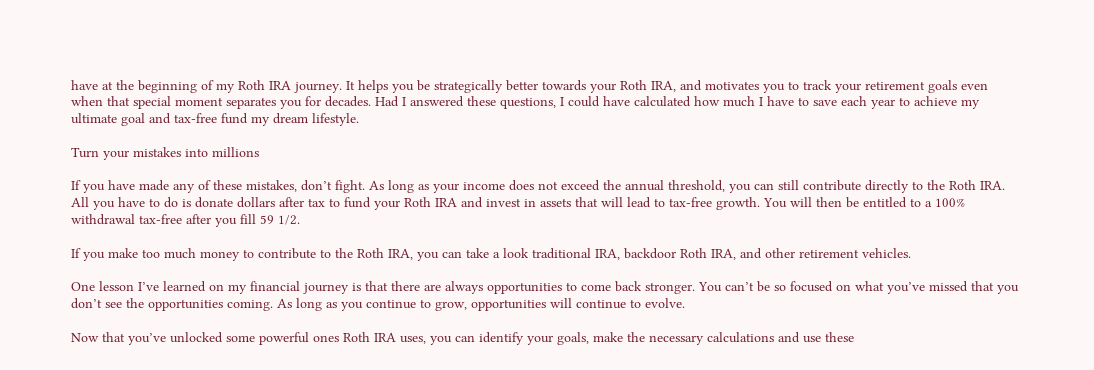have at the beginning of my Roth IRA journey. It helps you be strategically better towards your Roth IRA, and motivates you to track your retirement goals even when that special moment separates you for decades. Had I answered these questions, I could have calculated how much I have to save each year to achieve my ultimate goal and tax-free fund my dream lifestyle.

Turn your mistakes into millions

If you have made any of these mistakes, don’t fight. As long as your income does not exceed the annual threshold, you can still contribute directly to the Roth IRA. All you have to do is donate dollars after tax to fund your Roth IRA and invest in assets that will lead to tax-free growth. You will then be entitled to a 100% withdrawal tax-free after you fill 59 1/2.

If you make too much money to contribute to the Roth IRA, you can take a look traditional IRA, backdoor Roth IRA, and other retirement vehicles.

One lesson I’ve learned on my financial journey is that there are always opportunities to come back stronger. You can’t be so focused on what you’ve missed that you don’t see the opportunities coming. As long as you continue to grow, opportunities will continue to evolve.

Now that you’ve unlocked some powerful ones Roth IRA uses, you can identify your goals, make the necessary calculations and use these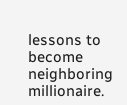lessons to become neighboring millionaire.